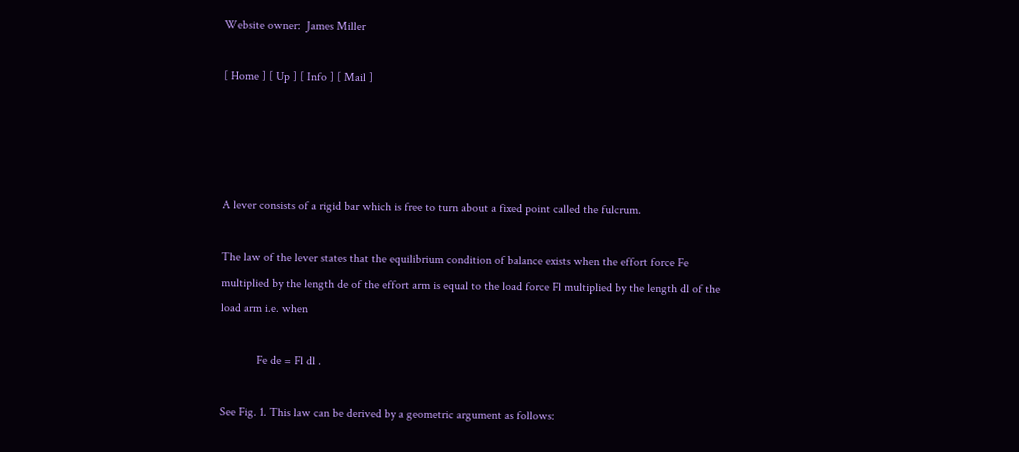Website owner:  James Miller

[ Home ] [ Up ] [ Info ] [ Mail ]




A lever consists of a rigid bar which is free to turn about a fixed point called the fulcrum.

The law of the lever states that the equilibrium condition of balance exists when the effort force Fe multiplied by the length de of the effort arm is equal to the load force Fl multiplied by the length dl of the load arm i.e. when

            Fe de = Fl dl .

See Fig. 1. This law can be derived by a geometric argument as follows: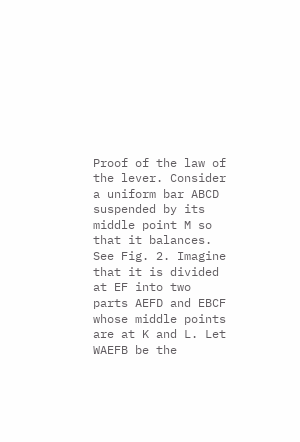Proof of the law of the lever. Consider a uniform bar ABCD suspended by its middle point M so that it balances. See Fig. 2. Imagine that it is divided at EF into two parts AEFD and EBCF whose middle points are at K and L. Let WAEFB be the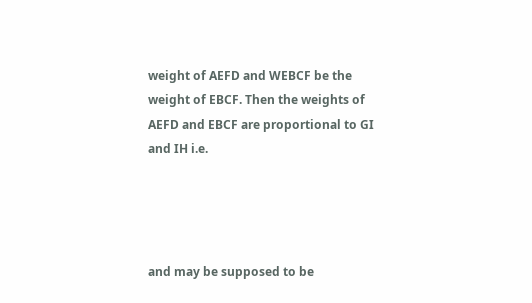weight of AEFD and WEBCF be the weight of EBCF. Then the weights of AEFD and EBCF are proportional to GI and IH i.e.




and may be supposed to be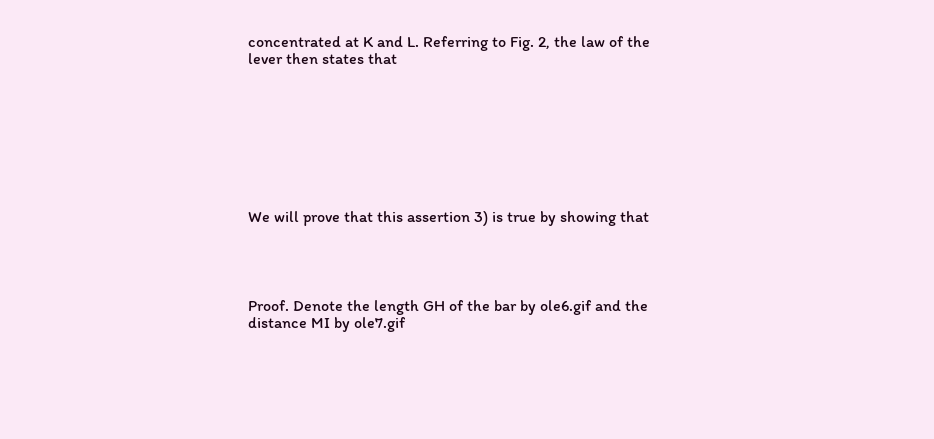concentrated at K and L. Referring to Fig. 2, the law of the lever then states that








We will prove that this assertion 3) is true by showing that




Proof. Denote the length GH of the bar by ole6.gif and the distance MI by ole7.gif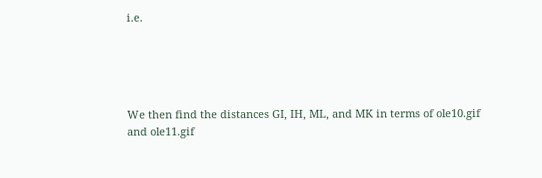i.e.





We then find the distances GI, IH, ML, and MK in terms of ole10.gif and ole11.gif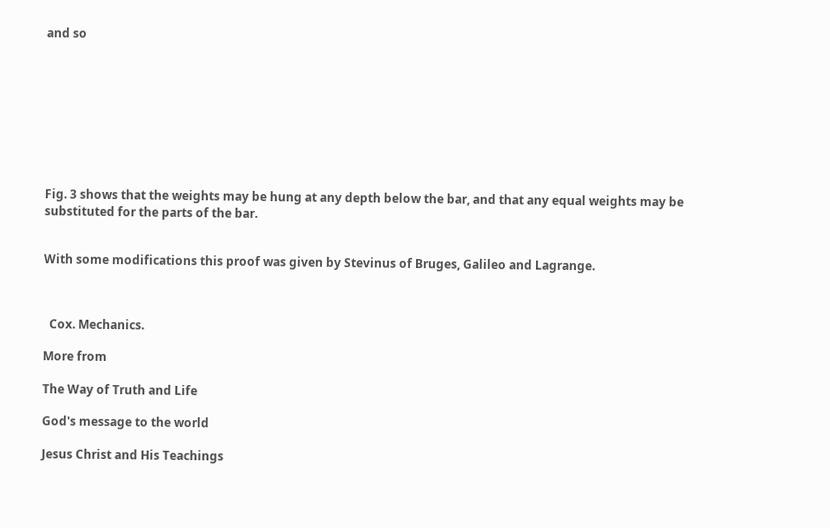and so









Fig. 3 shows that the weights may be hung at any depth below the bar, and that any equal weights may be substituted for the parts of the bar.


With some modifications this proof was given by Stevinus of Bruges, Galileo and Lagrange.



  Cox. Mechanics.

More from

The Way of Truth and Life

God's message to the world

Jesus Christ and His Teachings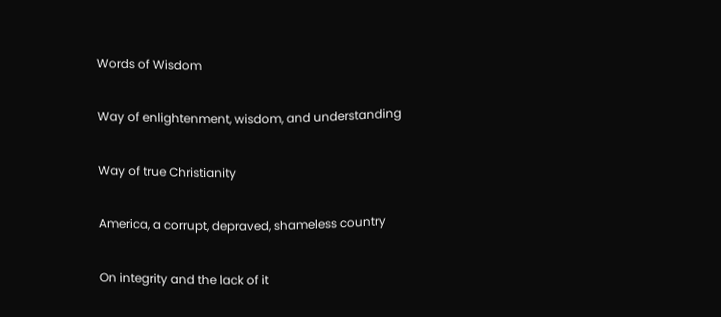Words of Wisdom

Way of enlightenment, wisdom, and understanding

Way of true Christianity

America, a corrupt, depraved, shameless country

On integrity and the lack of it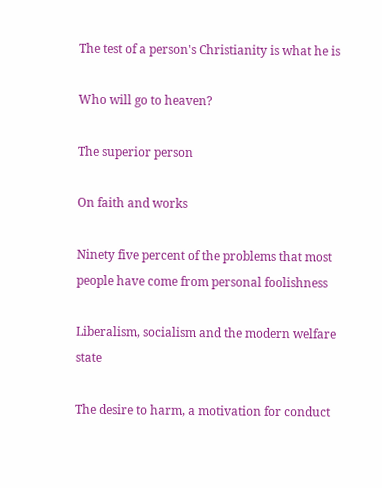The test of a person's Christianity is what he is

Who will go to heaven?

The superior person

On faith and works

Ninety five percent of the problems that most people have come from personal foolishness

Liberalism, socialism and the modern welfare state

The desire to harm, a motivation for conduct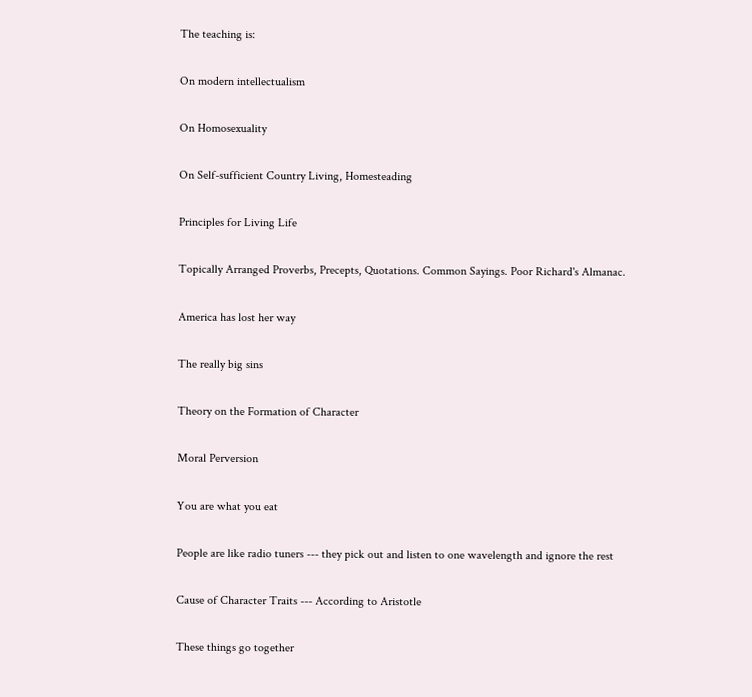The teaching is:

On modern intellectualism

On Homosexuality

On Self-sufficient Country Living, Homesteading

Principles for Living Life

Topically Arranged Proverbs, Precepts, Quotations. Common Sayings. Poor Richard's Almanac.

America has lost her way

The really big sins

Theory on the Formation of Character

Moral Perversion

You are what you eat

People are like radio tuners --- they pick out and listen to one wavelength and ignore the rest

Cause of Character Traits --- According to Aristotle

These things go together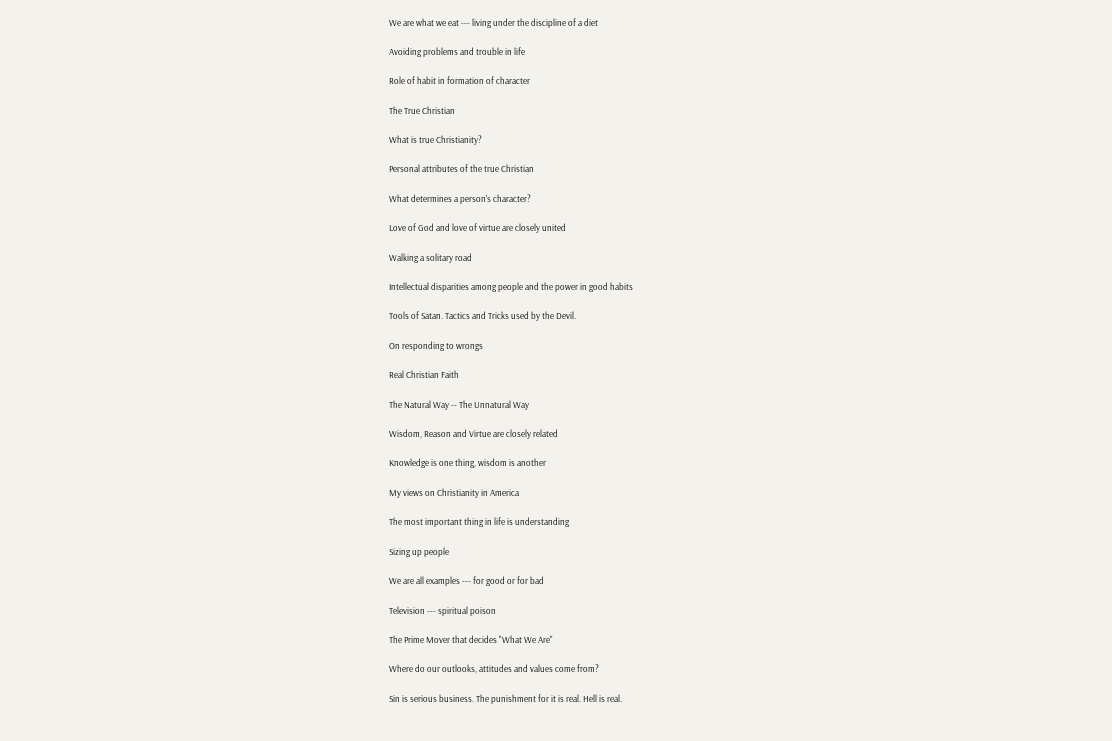We are what we eat --- living under the discipline of a diet

Avoiding problems and trouble in life

Role of habit in formation of character

The True Christian

What is true Christianity?

Personal attributes of the true Christian

What determines a person's character?

Love of God and love of virtue are closely united

Walking a solitary road

Intellectual disparities among people and the power in good habits

Tools of Satan. Tactics and Tricks used by the Devil.

On responding to wrongs

Real Christian Faith

The Natural Way -- The Unnatural Way

Wisdom, Reason and Virtue are closely related

Knowledge is one thing, wisdom is another

My views on Christianity in America

The most important thing in life is understanding

Sizing up people

We are all examples --- for good or for bad

Television --- spiritual poison

The Prime Mover that decides "What We Are"

Where do our outlooks, attitudes and values come from?

Sin is serious business. The punishment for it is real. Hell is real.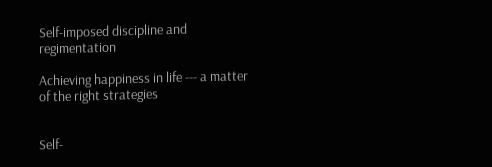Self-imposed discipline and regimentation

Achieving happiness in life --- a matter of the right strategies


Self-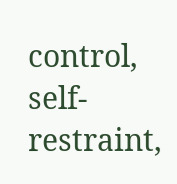control, self-restraint,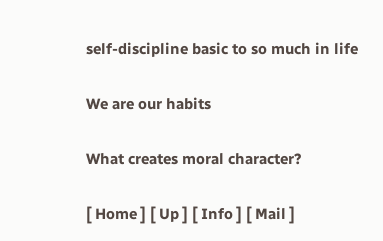self-discipline basic to so much in life

We are our habits

What creates moral character?

[ Home ] [ Up ] [ Info ] [ Mail ]